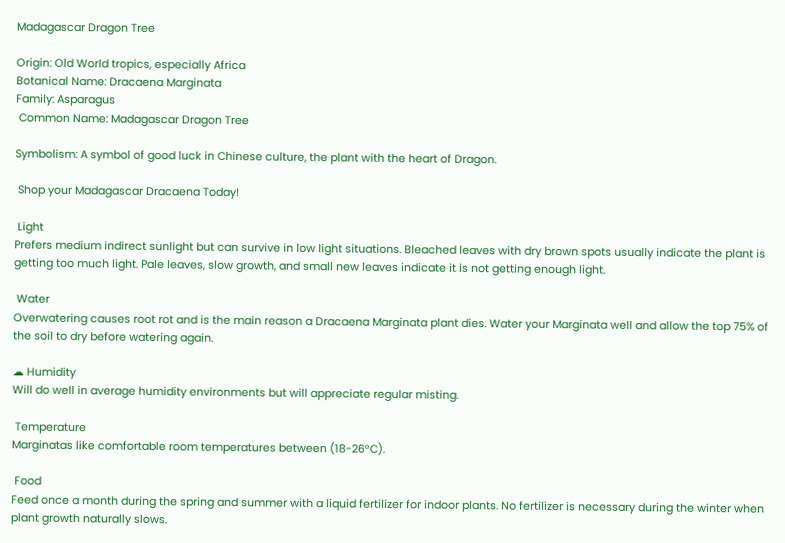Madagascar Dragon Tree

Origin: Old World tropics, especially Africa
Botanical Name: Dracaena Marginata
Family: Asparagus
 Common Name: Madagascar Dragon Tree

Symbolism: A symbol of good luck in Chinese culture, the plant with the heart of Dragon.

 Shop your Madagascar Dracaena Today!

 Light
Prefers medium indirect sunlight but can survive in low light situations. Bleached leaves with dry brown spots usually indicate the plant is getting too much light. Pale leaves, slow growth, and small new leaves indicate it is not getting enough light.

 Water
Overwatering causes root rot and is the main reason a Dracaena Marginata plant dies. Water your Marginata well and allow the top 75% of the soil to dry before watering again.

☁ Humidity
Will do well in average humidity environments but will appreciate regular misting.

 Temperature
Marginatas like comfortable room temperatures between (18-26°C).

 Food
Feed once a month during the spring and summer with a liquid fertilizer for indoor plants. No fertilizer is necessary during the winter when plant growth naturally slows.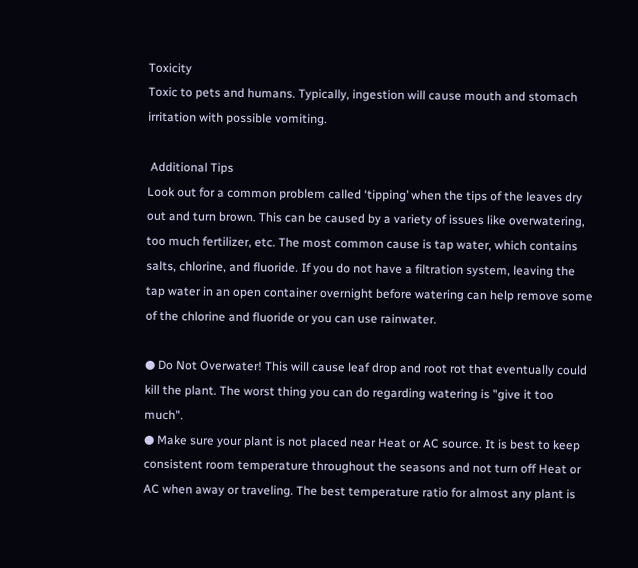Toxicity
Toxic to pets and humans. Typically, ingestion will cause mouth and stomach irritation with possible vomiting.

 Additional Tips
Look out for a common problem called ‘tipping’ when the tips of the leaves dry out and turn brown. This can be caused by a variety of issues like overwatering, too much fertilizer, etc. The most common cause is tap water, which contains salts, chlorine, and fluoride. If you do not have a filtration system, leaving the tap water in an open container overnight before watering can help remove some of the chlorine and fluoride or you can use rainwater.

● Do Not Overwater! This will cause leaf drop and root rot that eventually could kill the plant. The worst thing you can do regarding watering is "give it too much".
● Make sure your plant is not placed near Heat or AC source. It is best to keep consistent room temperature throughout the seasons and not turn off Heat or AC when away or traveling. The best temperature ratio for almost any plant is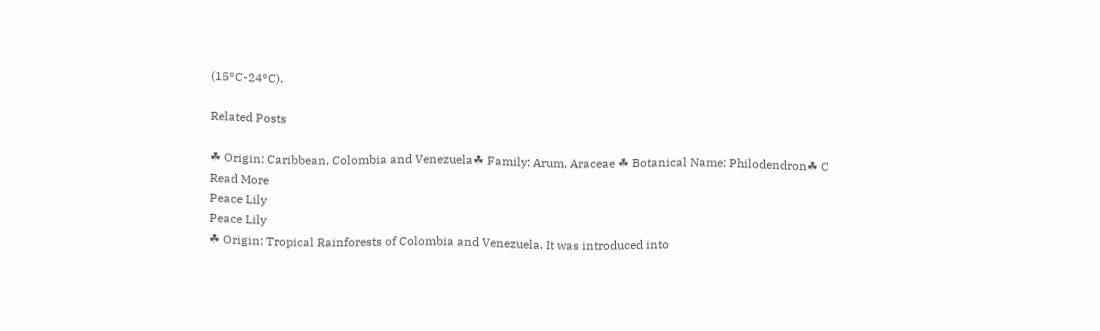(15°C-24°C).

Related Posts

☘ Origin: Caribbean, Colombia and Venezuela☘ Family: Arum, Araceae ☘ Botanical Name: Philodendron☘ C
Read More
Peace Lily
Peace Lily
☘ Origin: Tropical Rainforests of Colombia and Venezuela. It was introduced into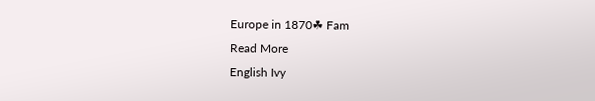Europe in 1870☘ Fam
Read More
English Ivy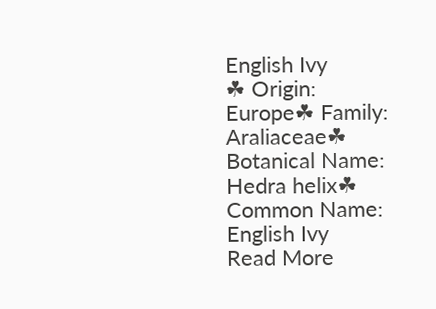English Ivy
☘ Origin: Europe☘ Family: Araliaceae☘ Botanical Name: Hedra helix☘ Common Name: English Ivy
Read More